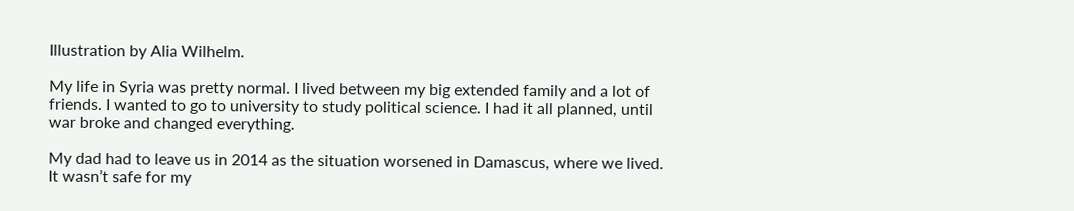Illustration by Alia Wilhelm.

My life in Syria was pretty normal. I lived between my big extended family and a lot of friends. I wanted to go to university to study political science. I had it all planned, until war broke and changed everything.

My dad had to leave us in 2014 as the situation worsened in Damascus, where we lived. It wasn’t safe for my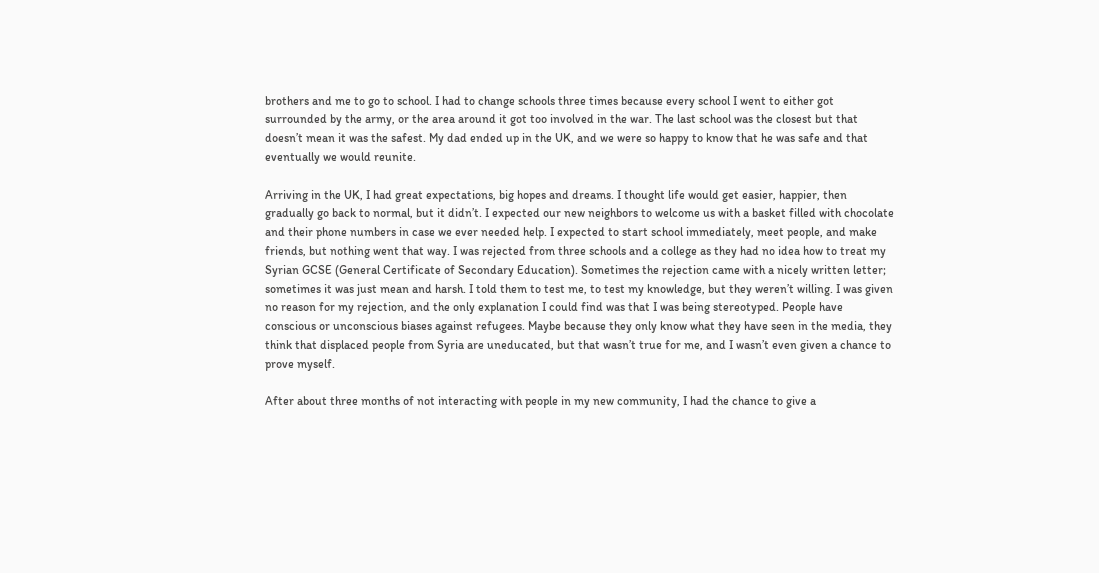brothers and me to go to school. I had to change schools three times because every school I went to either got surrounded by the army, or the area around it got too involved in the war. The last school was the closest but that doesn’t mean it was the safest. My dad ended up in the UK, and we were so happy to know that he was safe and that eventually we would reunite.

Arriving in the UK, I had great expectations, big hopes and dreams. I thought life would get easier, happier, then gradually go back to normal, but it didn’t. I expected our new neighbors to welcome us with a basket filled with chocolate and their phone numbers in case we ever needed help. I expected to start school immediately, meet people, and make friends, but nothing went that way. I was rejected from three schools and a college as they had no idea how to treat my Syrian GCSE (General Certificate of Secondary Education). Sometimes the rejection came with a nicely written letter; sometimes it was just mean and harsh. I told them to test me, to test my knowledge, but they weren’t willing. I was given no reason for my rejection, and the only explanation I could find was that I was being stereotyped. People have conscious or unconscious biases against refugees. Maybe because they only know what they have seen in the media, they think that displaced people from Syria are uneducated, but that wasn’t true for me, and I wasn’t even given a chance to prove myself.

After about three months of not interacting with people in my new community, I had the chance to give a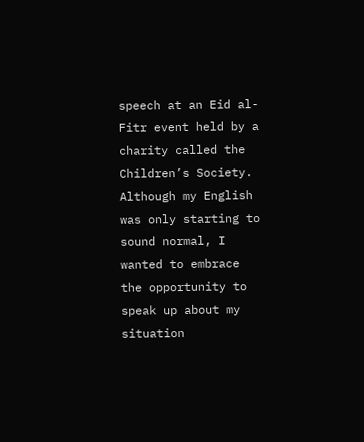speech at an Eid al-Fitr event held by a charity called the Children’s Society. Although my English was only starting to sound normal, I wanted to embrace the opportunity to speak up about my situation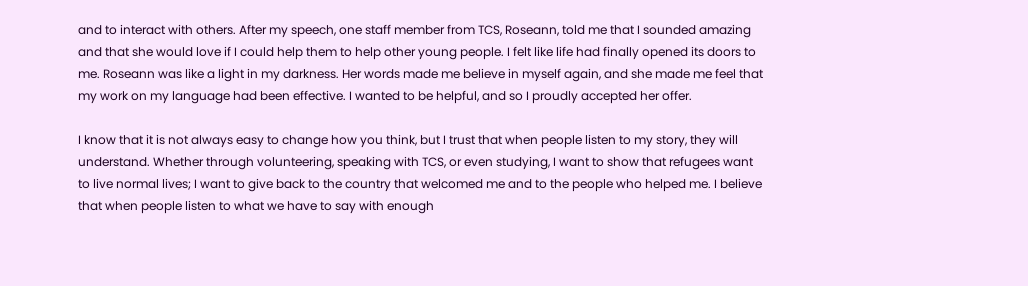and to interact with others. After my speech, one staff member from TCS, Roseann, told me that I sounded amazing and that she would love if I could help them to help other young people. I felt like life had finally opened its doors to me. Roseann was like a light in my darkness. Her words made me believe in myself again, and she made me feel that my work on my language had been effective. I wanted to be helpful, and so I proudly accepted her offer.

I know that it is not always easy to change how you think, but I trust that when people listen to my story, they will understand. Whether through volunteering, speaking with TCS, or even studying, I want to show that refugees want to live normal lives; I want to give back to the country that welcomed me and to the people who helped me. I believe that when people listen to what we have to say with enough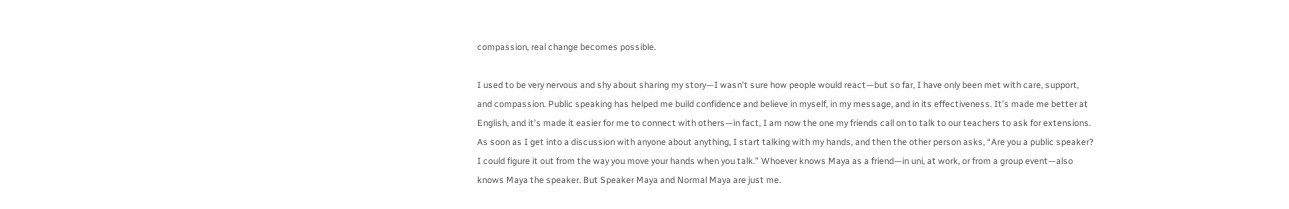compassion, real change becomes possible.

I used to be very nervous and shy about sharing my story—I wasn’t sure how people would react—but so far, I have only been met with care, support, and compassion. Public speaking has helped me build confidence and believe in myself, in my message, and in its effectiveness. It’s made me better at English, and it’s made it easier for me to connect with others—in fact, I am now the one my friends call on to talk to our teachers to ask for extensions. As soon as I get into a discussion with anyone about anything, I start talking with my hands, and then the other person asks, “Are you a public speaker? I could figure it out from the way you move your hands when you talk.” Whoever knows Maya as a friend—in uni, at work, or from a group event—also knows Maya the speaker. But Speaker Maya and Normal Maya are just me.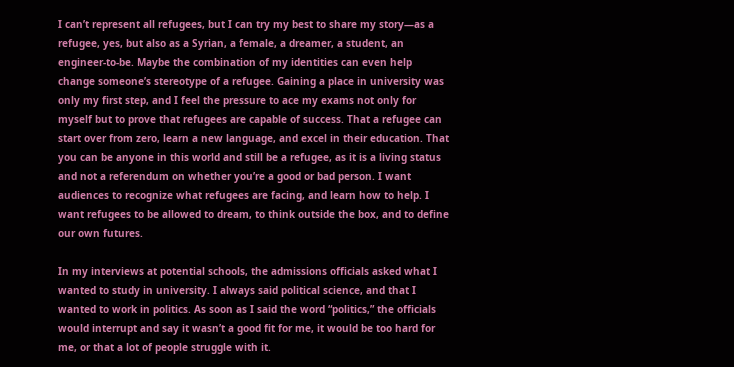I can’t represent all refugees, but I can try my best to share my story—as a refugee, yes, but also as a Syrian, a female, a dreamer, a student, an engineer-to-be. Maybe the combination of my identities can even help change someone’s stereotype of a refugee. Gaining a place in university was only my first step, and I feel the pressure to ace my exams not only for myself but to prove that refugees are capable of success. That a refugee can start over from zero, learn a new language, and excel in their education. That you can be anyone in this world and still be a refugee, as it is a living status and not a referendum on whether you’re a good or bad person. I want audiences to recognize what refugees are facing, and learn how to help. I want refugees to be allowed to dream, to think outside the box, and to define our own futures.

In my interviews at potential schools, the admissions officials asked what I wanted to study in university. I always said political science, and that I wanted to work in politics. As soon as I said the word “politics,” the officials would interrupt and say it wasn’t a good fit for me, it would be too hard for me, or that a lot of people struggle with it.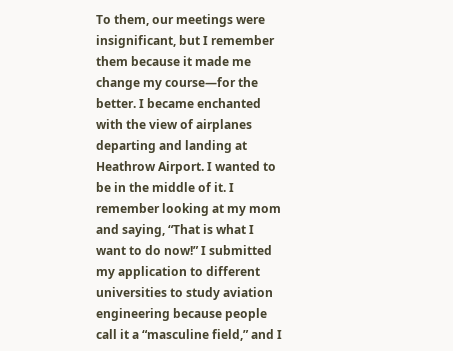To them, our meetings were insignificant, but I remember them because it made me change my course—for the better. I became enchanted with the view of airplanes departing and landing at Heathrow Airport. I wanted to be in the middle of it. I remember looking at my mom and saying, “That is what I want to do now!” I submitted my application to different universities to study aviation engineering because people call it a “masculine field,” and I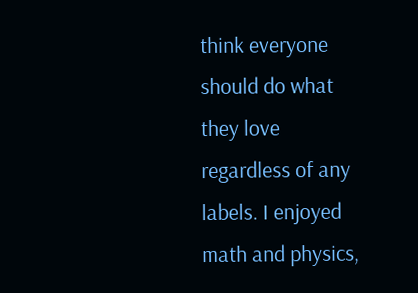think everyone should do what they love regardless of any labels. I enjoyed math and physics,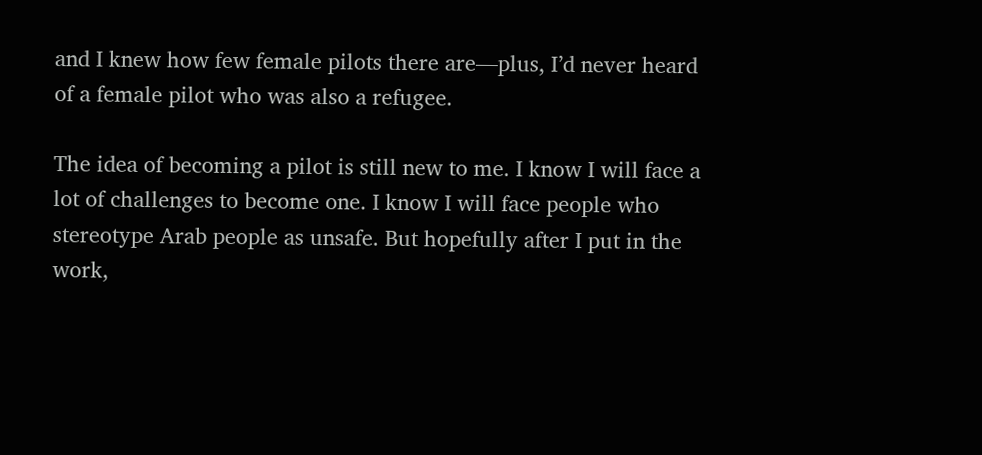and I knew how few female pilots there are—plus, I’d never heard of a female pilot who was also a refugee.

The idea of becoming a pilot is still new to me. I know I will face a lot of challenges to become one. I know I will face people who stereotype Arab people as unsafe. But hopefully after I put in the work,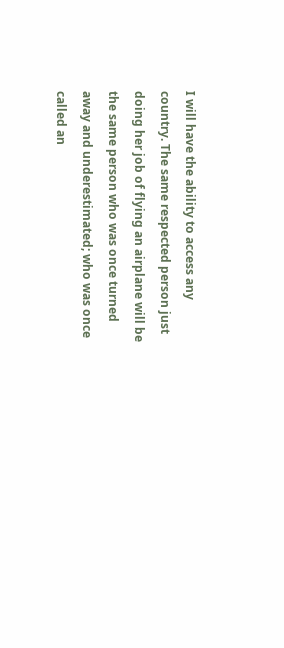I will have the ability to access any country. The same respected person just doing her job of flying an airplane will be the same person who was once turned away and underestimated; who was once called an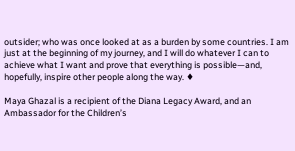outsider; who was once looked at as a burden by some countries. I am just at the beginning of my journey, and I will do whatever I can to achieve what I want and prove that everything is possible—and, hopefully, inspire other people along the way. ♦

Maya Ghazal is a recipient of the Diana Legacy Award, and an Ambassador for the Children’s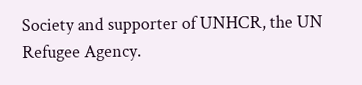Society and supporter of UNHCR, the UN Refugee Agency.